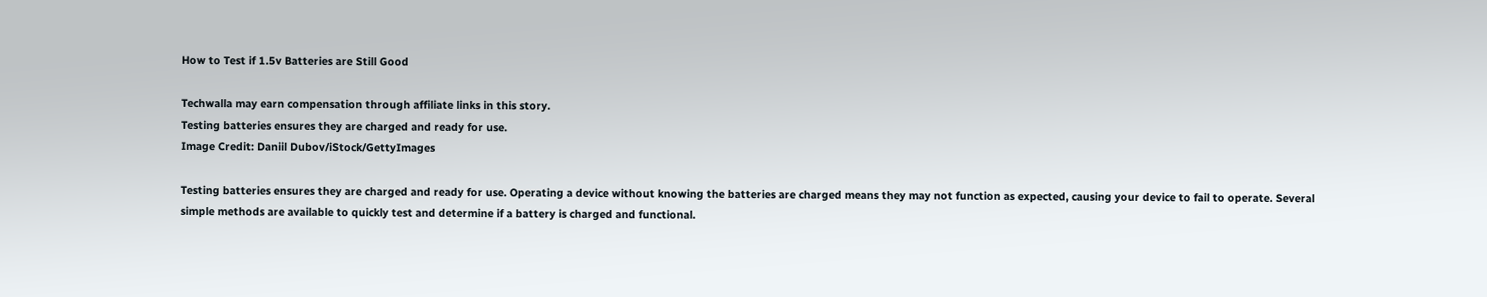How to Test if 1.5v Batteries are Still Good

Techwalla may earn compensation through affiliate links in this story.
Testing batteries ensures they are charged and ready for use.
Image Credit: Daniil Dubov/iStock/GettyImages

Testing batteries ensures they are charged and ready for use. Operating a device without knowing the batteries are charged means they may not function as expected, causing your device to fail to operate. Several simple methods are available to quickly test and determine if a battery is charged and functional.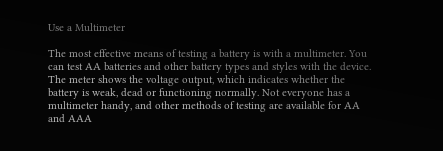Use a Multimeter

The most effective means of testing a battery is with a multimeter. You can test AA batteries and other battery types and styles with the device. The meter shows the voltage output, which indicates whether the battery is weak, dead or functioning normally. Not everyone has a multimeter handy, and other methods of testing are available for AA and AAA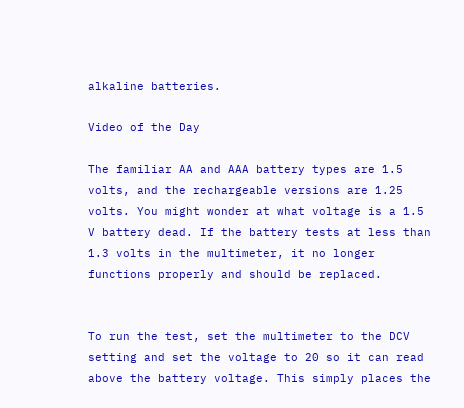alkaline batteries.

Video of the Day

The familiar AA and AAA battery types are 1.5 volts, and the rechargeable versions are 1.25 volts. You might wonder at what voltage is a 1.5 V battery dead. If the battery tests at less than 1.3 volts in the multimeter, it no longer functions properly and should be replaced.


To run the test, set the multimeter to the DCV setting and set the voltage to 20 so it can read above the battery voltage. This simply places the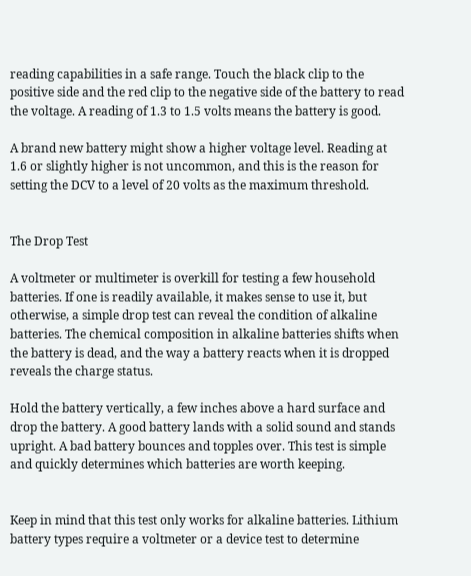reading capabilities in a safe range. Touch the black clip to the positive side and the red clip to the negative side of the battery to read the voltage. A reading of 1.3 to 1.5 volts means the battery is good.

A brand new battery might show a higher voltage level. Reading at 1.6 or slightly higher is not uncommon, and this is the reason for setting the DCV to a level of 20 volts as the maximum threshold.


The Drop Test

A voltmeter or multimeter is overkill for testing a few household batteries. If one is readily available, it makes sense to use it, but otherwise, a simple drop test can reveal the condition of alkaline batteries. The chemical composition in alkaline batteries shifts when the battery is dead, and the way a battery reacts when it is dropped reveals the charge status.

Hold the battery vertically, a few inches above a hard surface and drop the battery. A good battery lands with a solid sound and stands upright. A bad battery bounces and topples over. This test is simple and quickly determines which batteries are worth keeping.


Keep in mind that this test only works for alkaline batteries. Lithium battery types require a voltmeter or a device test to determine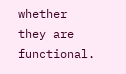whether they are functional.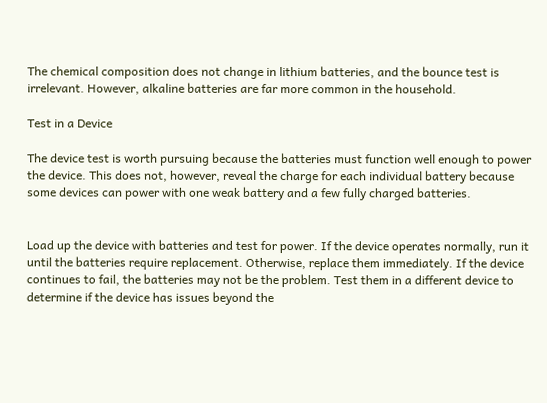The chemical composition does not change in lithium batteries, and the bounce test is irrelevant. However, alkaline batteries are far more common in the household.

Test in a Device

The device test is worth pursuing because the batteries must function well enough to power the device. This does not, however, reveal the charge for each individual battery because some devices can power with one weak battery and a few fully charged batteries.


Load up the device with batteries and test for power. If the device operates normally, run it until the batteries require replacement. Otherwise, replace them immediately. If the device continues to fail, the batteries may not be the problem. Test them in a different device to determine if the device has issues beyond the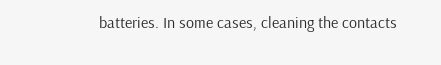batteries. In some cases, cleaning the contacts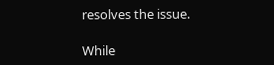resolves the issue.

While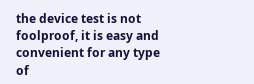the device test is not foolproof, it is easy and convenient for any type of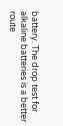battery. The drop test for alkaline batteries is a better route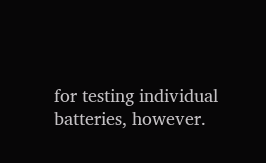for testing individual batteries, however.